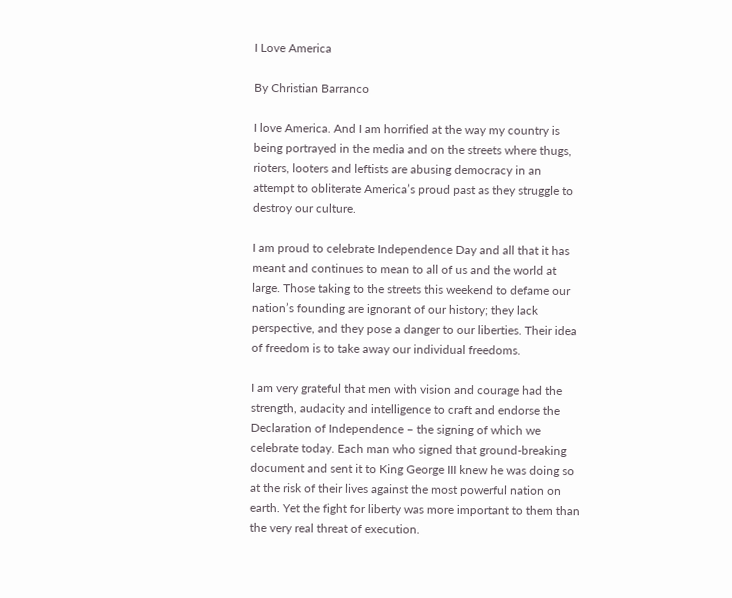I Love America

By Christian Barranco

I love America. And I am horrified at the way my country is being portrayed in the media and on the streets where thugs, rioters, looters and leftists are abusing democracy in an attempt to obliterate America’s proud past as they struggle to destroy our culture.

I am proud to celebrate Independence Day and all that it has meant and continues to mean to all of us and the world at large. Those taking to the streets this weekend to defame our nation’s founding are ignorant of our history; they lack perspective, and they pose a danger to our liberties. Their idea of freedom is to take away our individual freedoms.

I am very grateful that men with vision and courage had the strength, audacity and intelligence to craft and endorse the Declaration of Independence – the signing of which we celebrate today. Each man who signed that ground-breaking document and sent it to King George III knew he was doing so at the risk of their lives against the most powerful nation on earth. Yet the fight for liberty was more important to them than the very real threat of execution.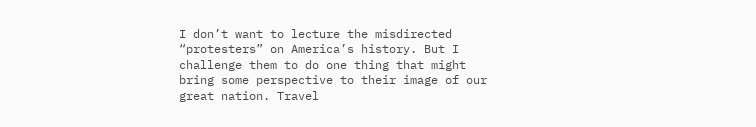I don’t want to lecture the misdirected “protesters” on America’s history. But I challenge them to do one thing that might bring some perspective to their image of our great nation. Travel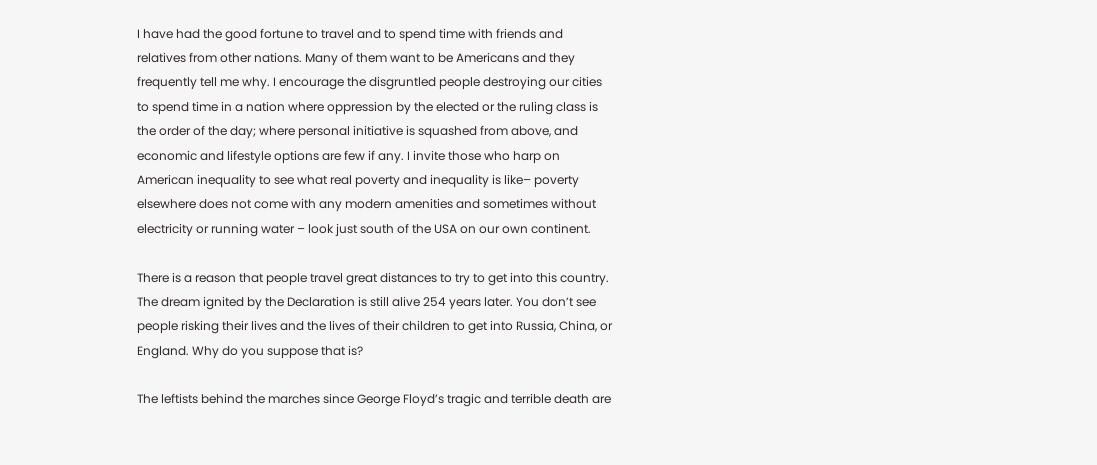I have had the good fortune to travel and to spend time with friends and relatives from other nations. Many of them want to be Americans and they frequently tell me why. I encourage the disgruntled people destroying our cities to spend time in a nation where oppression by the elected or the ruling class is the order of the day; where personal initiative is squashed from above, and economic and lifestyle options are few if any. I invite those who harp on American inequality to see what real poverty and inequality is like– poverty elsewhere does not come with any modern amenities and sometimes without electricity or running water – look just south of the USA on our own continent.

There is a reason that people travel great distances to try to get into this country. The dream ignited by the Declaration is still alive 254 years later. You don’t see people risking their lives and the lives of their children to get into Russia, China, or England. Why do you suppose that is?

The leftists behind the marches since George Floyd’s tragic and terrible death are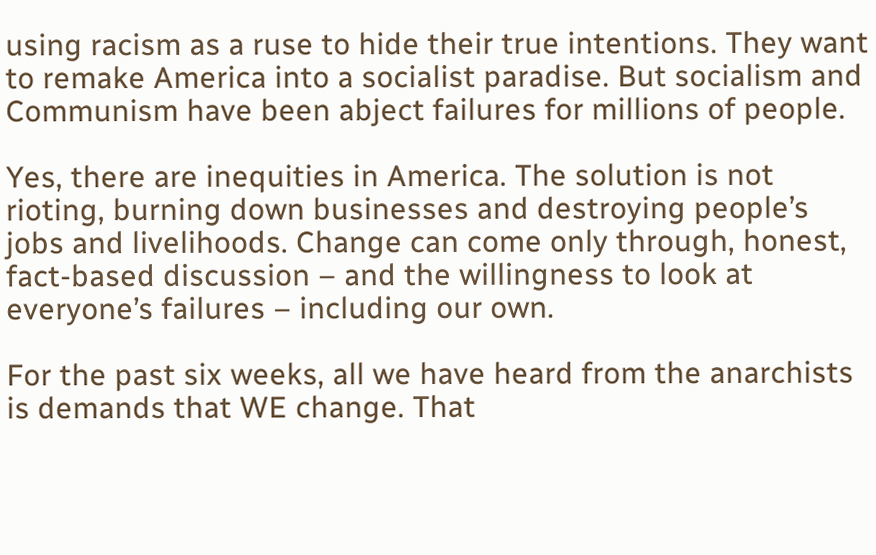using racism as a ruse to hide their true intentions. They want to remake America into a socialist paradise. But socialism and Communism have been abject failures for millions of people.

Yes, there are inequities in America. The solution is not rioting, burning down businesses and destroying people’s jobs and livelihoods. Change can come only through, honest, fact-based discussion – and the willingness to look at everyone’s failures – including our own.

For the past six weeks, all we have heard from the anarchists is demands that WE change. That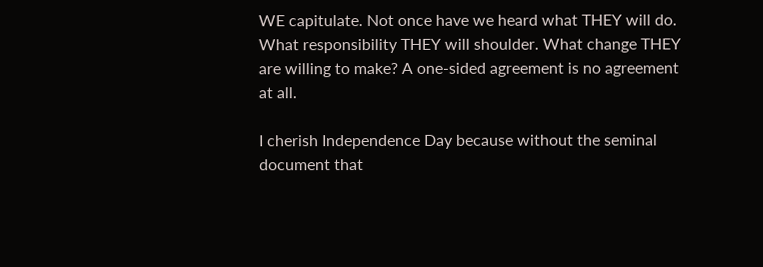WE capitulate. Not once have we heard what THEY will do. What responsibility THEY will shoulder. What change THEY are willing to make? A one-sided agreement is no agreement at all.

I cherish Independence Day because without the seminal document that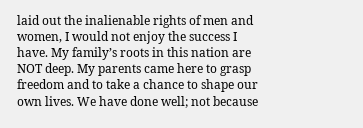laid out the inalienable rights of men and women, I would not enjoy the success I have. My family’s roots in this nation are NOT deep. My parents came here to grasp freedom and to take a chance to shape our own lives. We have done well; not because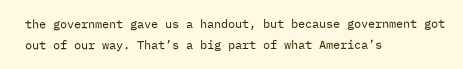the government gave us a handout, but because government got out of our way. That’s a big part of what America’s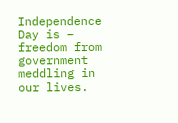Independence Day is – freedom from government meddling in our lives.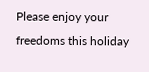Please enjoy your freedoms this holiday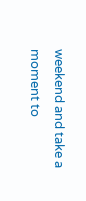weekend and take a moment to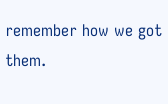remember how we got them.